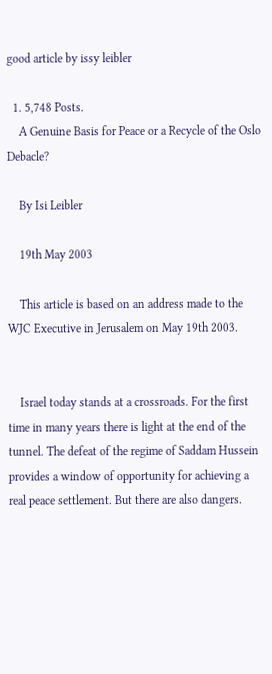good article by issy leibler

  1. 5,748 Posts.
    A Genuine Basis for Peace or a Recycle of the Oslo Debacle?

    By Isi Leibler

    19th May 2003

    This article is based on an address made to the WJC Executive in Jerusalem on May 19th 2003.


    Israel today stands at a crossroads. For the first time in many years there is light at the end of the tunnel. The defeat of the regime of Saddam Hussein provides a window of opportunity for achieving a real peace settlement. But there are also dangers.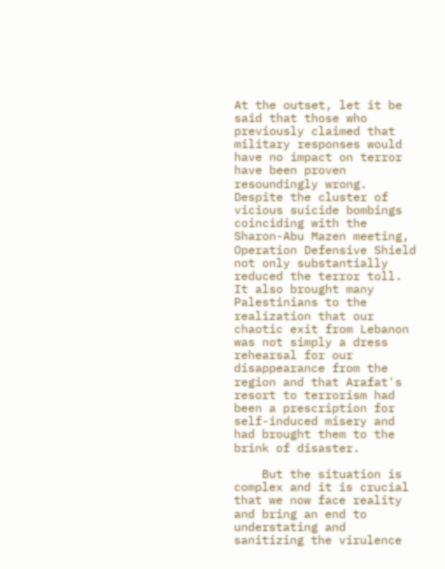At the outset, let it be said that those who previously claimed that military responses would have no impact on terror have been proven resoundingly wrong. Despite the cluster of vicious suicide bombings coinciding with the Sharon-Abu Mazen meeting, Operation Defensive Shield not only substantially reduced the terror toll. It also brought many Palestinians to the realization that our chaotic exit from Lebanon was not simply a dress rehearsal for our disappearance from the region and that Arafat's resort to terrorism had been a prescription for self-induced misery and had brought them to the brink of disaster.

    But the situation is complex and it is crucial that we now face reality and bring an end to understating and sanitizing the virulence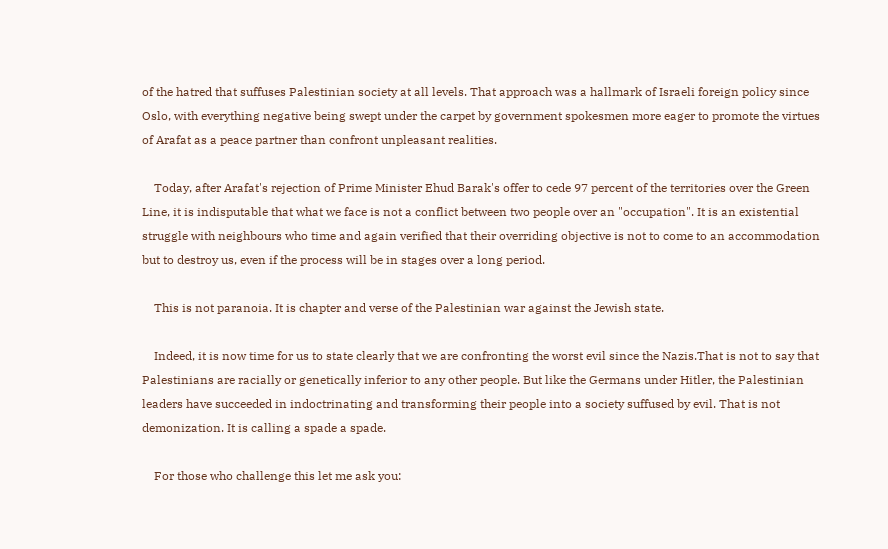of the hatred that suffuses Palestinian society at all levels. That approach was a hallmark of Israeli foreign policy since Oslo, with everything negative being swept under the carpet by government spokesmen more eager to promote the virtues of Arafat as a peace partner than confront unpleasant realities.

    Today, after Arafat's rejection of Prime Minister Ehud Barak's offer to cede 97 percent of the territories over the Green Line, it is indisputable that what we face is not a conflict between two people over an "occupation". It is an existential struggle with neighbours who time and again verified that their overriding objective is not to come to an accommodation but to destroy us, even if the process will be in stages over a long period.

    This is not paranoia. It is chapter and verse of the Palestinian war against the Jewish state.

    Indeed, it is now time for us to state clearly that we are confronting the worst evil since the Nazis.That is not to say that Palestinians are racially or genetically inferior to any other people. But like the Germans under Hitler, the Palestinian leaders have succeeded in indoctrinating and transforming their people into a society suffused by evil. That is not demonization. It is calling a spade a spade.

    For those who challenge this let me ask you: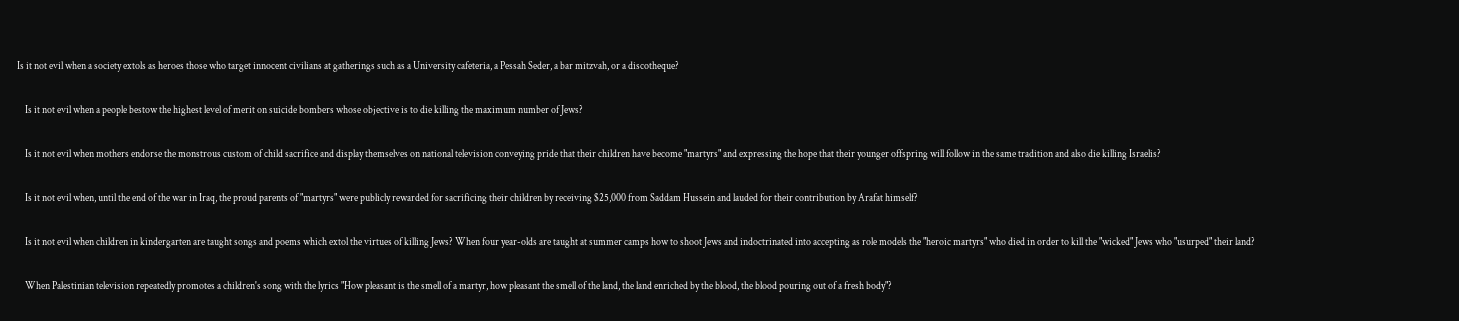Is it not evil when a society extols as heroes those who target innocent civilians at gatherings such as a University cafeteria, a Pessah Seder, a bar mitzvah, or a discotheque?

    Is it not evil when a people bestow the highest level of merit on suicide bombers whose objective is to die killing the maximum number of Jews?

    Is it not evil when mothers endorse the monstrous custom of child sacrifice and display themselves on national television conveying pride that their children have become "martyrs" and expressing the hope that their younger offspring will follow in the same tradition and also die killing Israelis?

    Is it not evil when, until the end of the war in Iraq, the proud parents of "martyrs" were publicly rewarded for sacrificing their children by receiving $25,000 from Saddam Hussein and lauded for their contribution by Arafat himself?

    Is it not evil when children in kindergarten are taught songs and poems which extol the virtues of killing Jews? When four year-olds are taught at summer camps how to shoot Jews and indoctrinated into accepting as role models the "heroic martyrs" who died in order to kill the "wicked" Jews who "usurped" their land?

    When Palestinian television repeatedly promotes a children's song with the lyrics "How pleasant is the smell of a martyr, how pleasant the smell of the land, the land enriched by the blood, the blood pouring out of a fresh body"?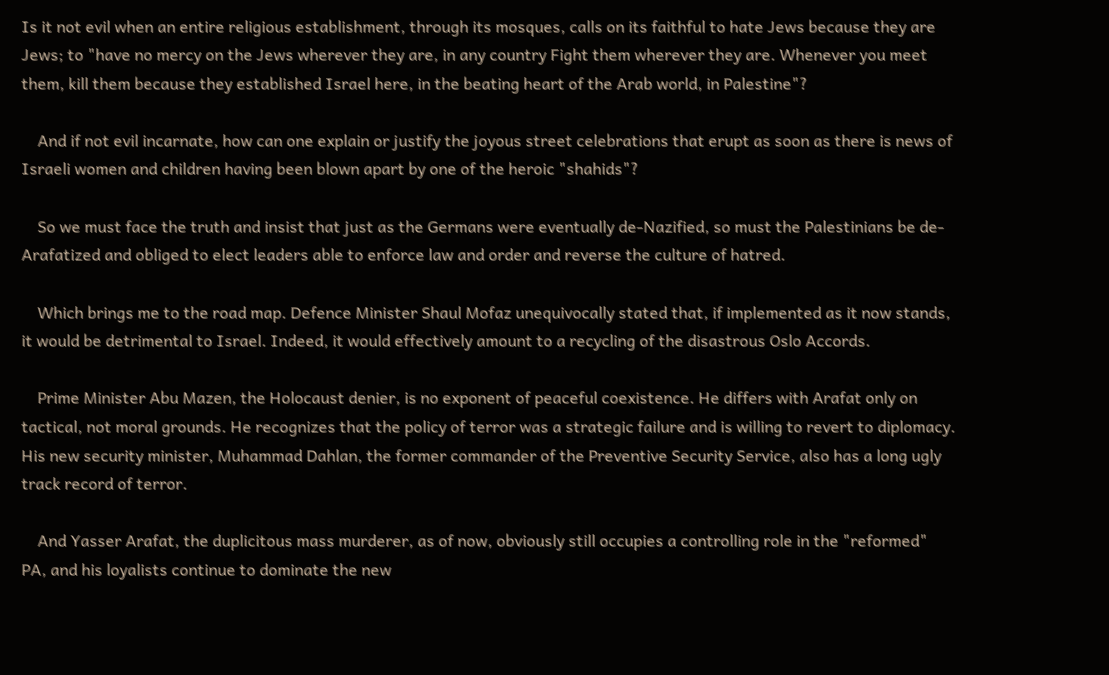Is it not evil when an entire religious establishment, through its mosques, calls on its faithful to hate Jews because they are Jews; to "have no mercy on the Jews wherever they are, in any country Fight them wherever they are. Whenever you meet them, kill them because they established Israel here, in the beating heart of the Arab world, in Palestine"?

    And if not evil incarnate, how can one explain or justify the joyous street celebrations that erupt as soon as there is news of Israeli women and children having been blown apart by one of the heroic "shahids"?

    So we must face the truth and insist that just as the Germans were eventually de-Nazified, so must the Palestinians be de-Arafatized and obliged to elect leaders able to enforce law and order and reverse the culture of hatred.

    Which brings me to the road map. Defence Minister Shaul Mofaz unequivocally stated that, if implemented as it now stands, it would be detrimental to Israel. Indeed, it would effectively amount to a recycling of the disastrous Oslo Accords.

    Prime Minister Abu Mazen, the Holocaust denier, is no exponent of peaceful coexistence. He differs with Arafat only on tactical, not moral grounds. He recognizes that the policy of terror was a strategic failure and is willing to revert to diplomacy. His new security minister, Muhammad Dahlan, the former commander of the Preventive Security Service, also has a long ugly track record of terror.

    And Yasser Arafat, the duplicitous mass murderer, as of now, obviously still occupies a controlling role in the "reformed" PA, and his loyalists continue to dominate the new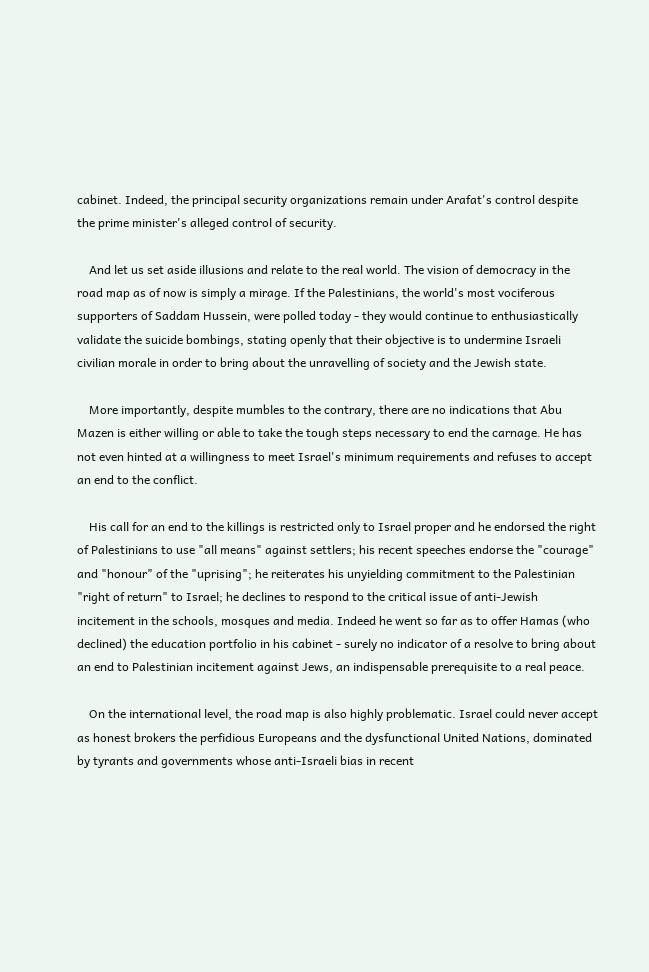cabinet. Indeed, the principal security organizations remain under Arafat's control despite the prime minister's alleged control of security.

    And let us set aside illusions and relate to the real world. The vision of democracy in the road map as of now is simply a mirage. If the Palestinians, the world's most vociferous supporters of Saddam Hussein, were polled today - they would continue to enthusiastically validate the suicide bombings, stating openly that their objective is to undermine Israeli civilian morale in order to bring about the unravelling of society and the Jewish state.

    More importantly, despite mumbles to the contrary, there are no indications that Abu Mazen is either willing or able to take the tough steps necessary to end the carnage. He has not even hinted at a willingness to meet Israel's minimum requirements and refuses to accept an end to the conflict.

    His call for an end to the killings is restricted only to Israel proper and he endorsed the right of Palestinians to use "all means" against settlers; his recent speeches endorse the "courage" and "honour" of the "uprising"; he reiterates his unyielding commitment to the Palestinian "right of return" to Israel; he declines to respond to the critical issue of anti-Jewish incitement in the schools, mosques and media. Indeed he went so far as to offer Hamas (who declined) the education portfolio in his cabinet - surely no indicator of a resolve to bring about an end to Palestinian incitement against Jews, an indispensable prerequisite to a real peace.

    On the international level, the road map is also highly problematic. Israel could never accept as honest brokers the perfidious Europeans and the dysfunctional United Nations, dominated by tyrants and governments whose anti-Israeli bias in recent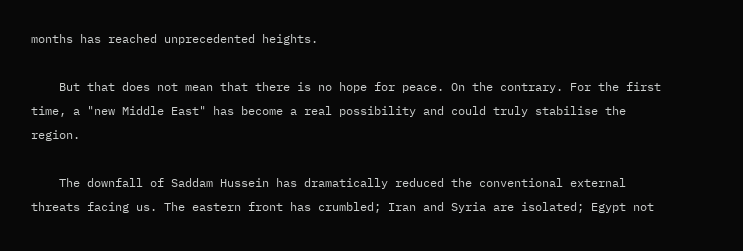months has reached unprecedented heights.

    But that does not mean that there is no hope for peace. On the contrary. For the first time, a "new Middle East" has become a real possibility and could truly stabilise the region.

    The downfall of Saddam Hussein has dramatically reduced the conventional external threats facing us. The eastern front has crumbled; Iran and Syria are isolated; Egypt not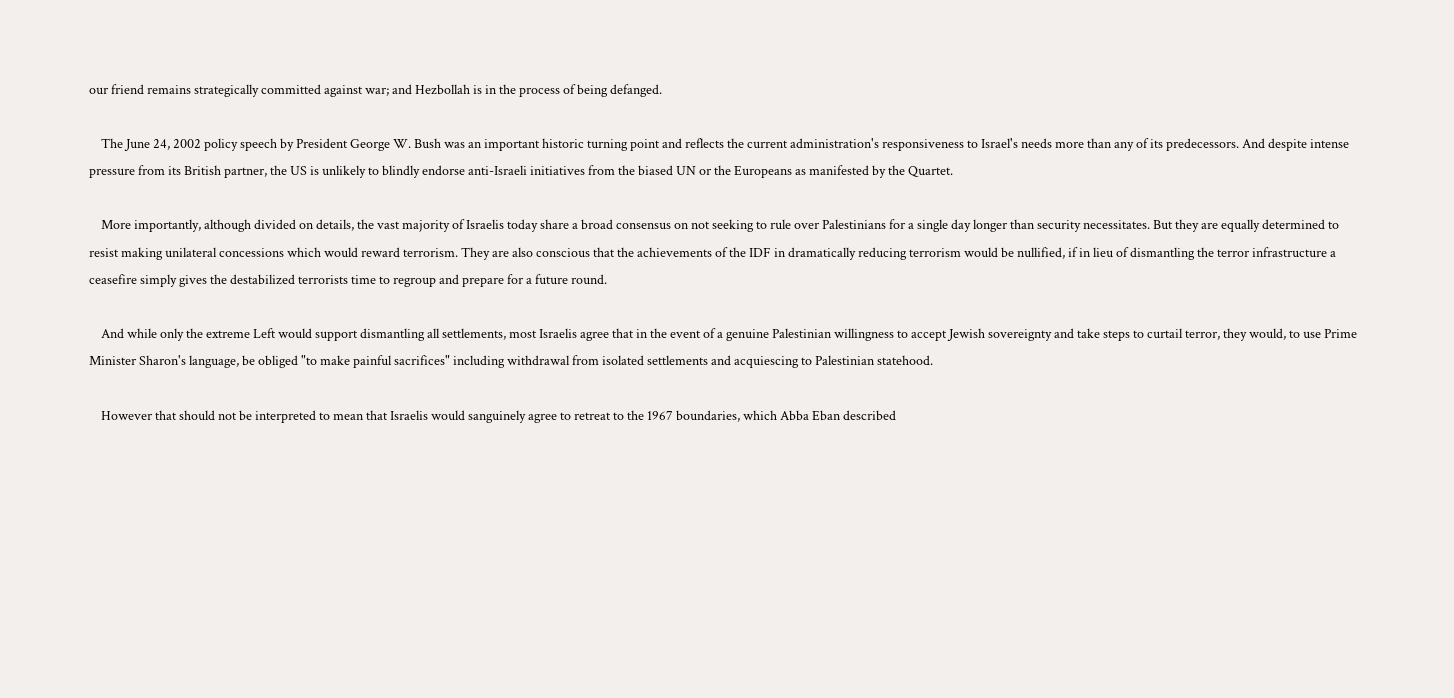our friend remains strategically committed against war; and Hezbollah is in the process of being defanged.

    The June 24, 2002 policy speech by President George W. Bush was an important historic turning point and reflects the current administration's responsiveness to Israel's needs more than any of its predecessors. And despite intense pressure from its British partner, the US is unlikely to blindly endorse anti-Israeli initiatives from the biased UN or the Europeans as manifested by the Quartet.

    More importantly, although divided on details, the vast majority of Israelis today share a broad consensus on not seeking to rule over Palestinians for a single day longer than security necessitates. But they are equally determined to resist making unilateral concessions which would reward terrorism. They are also conscious that the achievements of the IDF in dramatically reducing terrorism would be nullified, if in lieu of dismantling the terror infrastructure a ceasefire simply gives the destabilized terrorists time to regroup and prepare for a future round.

    And while only the extreme Left would support dismantling all settlements, most Israelis agree that in the event of a genuine Palestinian willingness to accept Jewish sovereignty and take steps to curtail terror, they would, to use Prime Minister Sharon's language, be obliged "to make painful sacrifices" including withdrawal from isolated settlements and acquiescing to Palestinian statehood.

    However that should not be interpreted to mean that Israelis would sanguinely agree to retreat to the 1967 boundaries, which Abba Eban described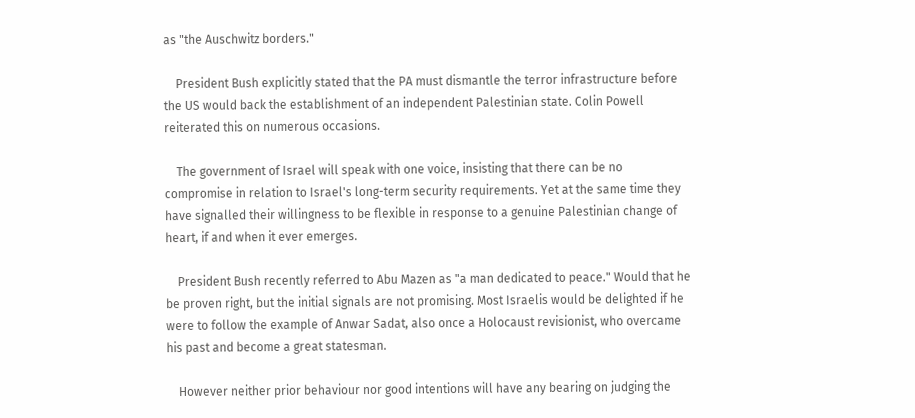as "the Auschwitz borders."

    President Bush explicitly stated that the PA must dismantle the terror infrastructure before the US would back the establishment of an independent Palestinian state. Colin Powell reiterated this on numerous occasions.

    The government of Israel will speak with one voice, insisting that there can be no compromise in relation to Israel's long-term security requirements. Yet at the same time they have signalled their willingness to be flexible in response to a genuine Palestinian change of heart, if and when it ever emerges.

    President Bush recently referred to Abu Mazen as "a man dedicated to peace." Would that he be proven right, but the initial signals are not promising. Most Israelis would be delighted if he were to follow the example of Anwar Sadat, also once a Holocaust revisionist, who overcame his past and become a great statesman.

    However neither prior behaviour nor good intentions will have any bearing on judging the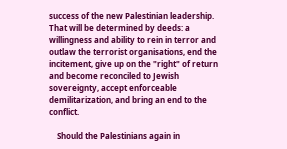success of the new Palestinian leadership. That will be determined by deeds: a willingness and ability to rein in terror and outlaw the terrorist organisations, end the incitement, give up on the "right" of return and become reconciled to Jewish sovereignty, accept enforceable demilitarization, and bring an end to the conflict.

    Should the Palestinians again in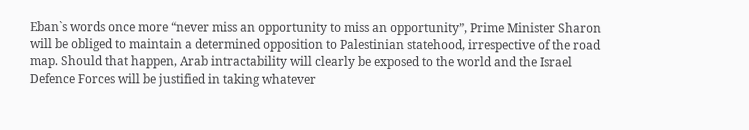Eban`s words once more “never miss an opportunity to miss an opportunity”, Prime Minister Sharon will be obliged to maintain a determined opposition to Palestinian statehood, irrespective of the road map. Should that happen, Arab intractability will clearly be exposed to the world and the Israel Defence Forces will be justified in taking whatever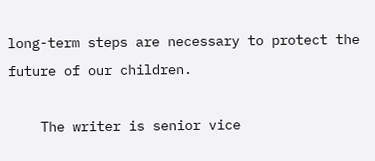long-term steps are necessary to protect the future of our children.

    The writer is senior vice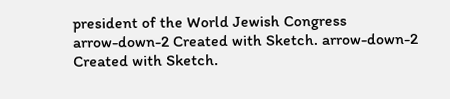president of the World Jewish Congress
arrow-down-2 Created with Sketch. arrow-down-2 Created with Sketch.